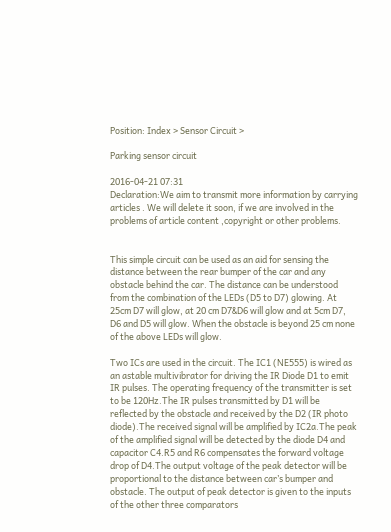Position: Index > Sensor Circuit >

Parking sensor circuit

2016-04-21 07:31
Declaration:We aim to transmit more information by carrying articles . We will delete it soon, if we are involved in the problems of article content ,copyright or other problems.


This simple circuit can be used as an aid for sensing the distance between the rear bumper of the car and any obstacle behind the car. The distance can be understood from the combination of the LEDs (D5 to D7) glowing. At 25cm D7 will glow, at 20 cm D7&D6 will glow and at 5cm D7, D6 and D5 will glow. When the obstacle is beyond 25 cm none of the above LEDs will glow.

Two ICs are used in the circuit. The IC1 (NE555) is wired as an astable multivibrator for driving the IR Diode D1 to emit IR pulses. The operating frequency of the transmitter is set to be 120Hz.The IR pulses transmitted by D1 will be reflected by the obstacle and received by the D2 (IR photo diode).The received signal will be amplified by IC2a.The peak of the amplified signal will be detected by the diode D4 and capacitor C4.R5 and R6 compensates the forward voltage drop of D4.The output voltage of the peak detector will be proportional to the distance between car’s bumper and obstacle. The output of peak detector is given to the inputs of the other three comparators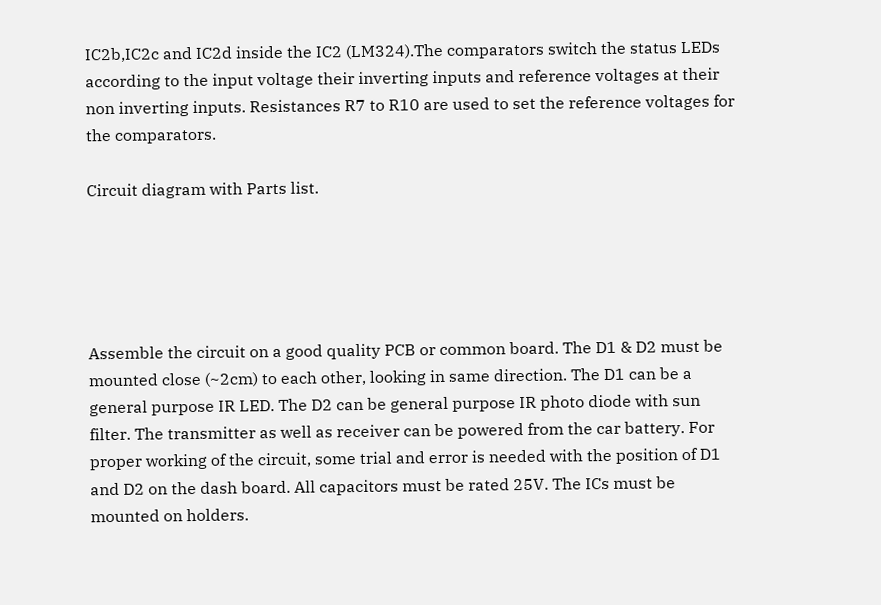IC2b,IC2c and IC2d inside the IC2 (LM324).The comparators switch the status LEDs according to the input voltage their inverting inputs and reference voltages at their non inverting inputs. Resistances R7 to R10 are used to set the reference voltages for the comparators.

Circuit diagram with Parts list.





Assemble the circuit on a good quality PCB or common board. The D1 & D2 must be mounted close (~2cm) to each other, looking in same direction. The D1 can be a general purpose IR LED. The D2 can be general purpose IR photo diode with sun filter. The transmitter as well as receiver can be powered from the car battery. For proper working of the circuit, some trial and error is needed with the position of D1 and D2 on the dash board. All capacitors must be rated 25V. The ICs must be mounted on holders.